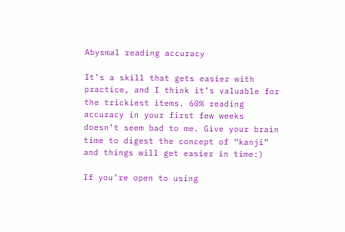Abysmal reading accuracy

It’s a skill that gets easier with practice, and I think it’s valuable for the trickiest items. 60% reading accuracy in your first few weeks doesn’t seem bad to me. Give your brain time to digest the concept of “kanji” and things will get easier in time:)

If you’re open to using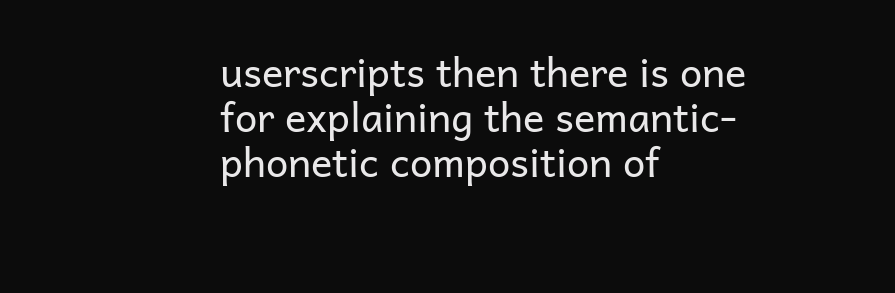userscripts then there is one for explaining the semantic-phonetic composition of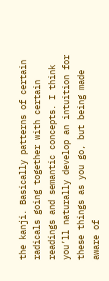the kanji. Basically patterns of certain radicals going together with certain readings and semantic concepts. I think you’ll naturally develop an intuition for these things as you go, but being made aware of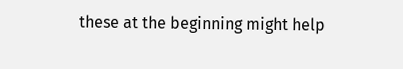these at the beginning might help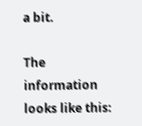a bit.

The information looks like this: